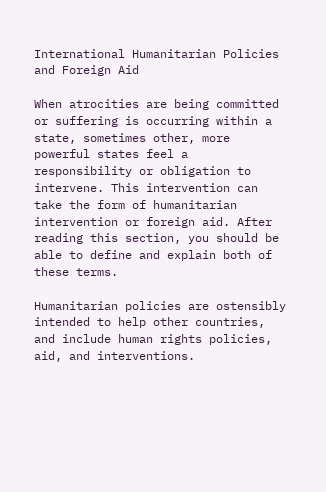International Humanitarian Policies and Foreign Aid

When atrocities are being committed or suffering is occurring within a state, sometimes other, more powerful states feel a responsibility or obligation to intervene. This intervention can take the form of humanitarian intervention or foreign aid. After reading this section, you should be able to define and explain both of these terms.

Humanitarian policies are ostensibly intended to help other countries, and include human rights policies, aid, and interventions.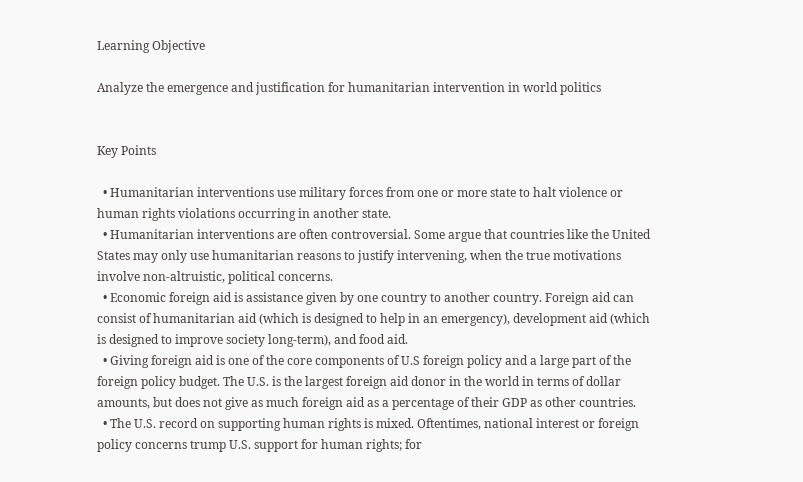Learning Objective

Analyze the emergence and justification for humanitarian intervention in world politics


Key Points

  • Humanitarian interventions use military forces from one or more state to halt violence or human rights violations occurring in another state.
  • Humanitarian interventions are often controversial. Some argue that countries like the United States may only use humanitarian reasons to justify intervening, when the true motivations involve non-altruistic, political concerns.
  • Economic foreign aid is assistance given by one country to another country. Foreign aid can consist of humanitarian aid (which is designed to help in an emergency), development aid (which is designed to improve society long-term), and food aid.
  • Giving foreign aid is one of the core components of U.S foreign policy and a large part of the foreign policy budget. The U.S. is the largest foreign aid donor in the world in terms of dollar amounts, but does not give as much foreign aid as a percentage of their GDP as other countries.
  • The U.S. record on supporting human rights is mixed. Oftentimes, national interest or foreign policy concerns trump U.S. support for human rights; for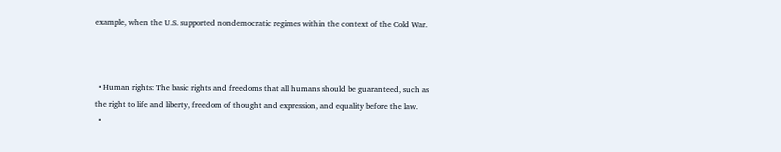example, when the U.S. supported nondemocratic regimes within the context of the Cold War.



  • Human rights: The basic rights and freedoms that all humans should be guaranteed, such as the right to life and liberty, freedom of thought and expression, and equality before the law.
  •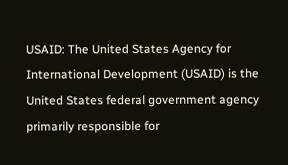USAID: The United States Agency for International Development (USAID) is the United States federal government agency primarily responsible for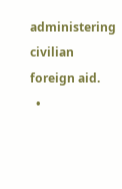administering civilian foreign aid.
  •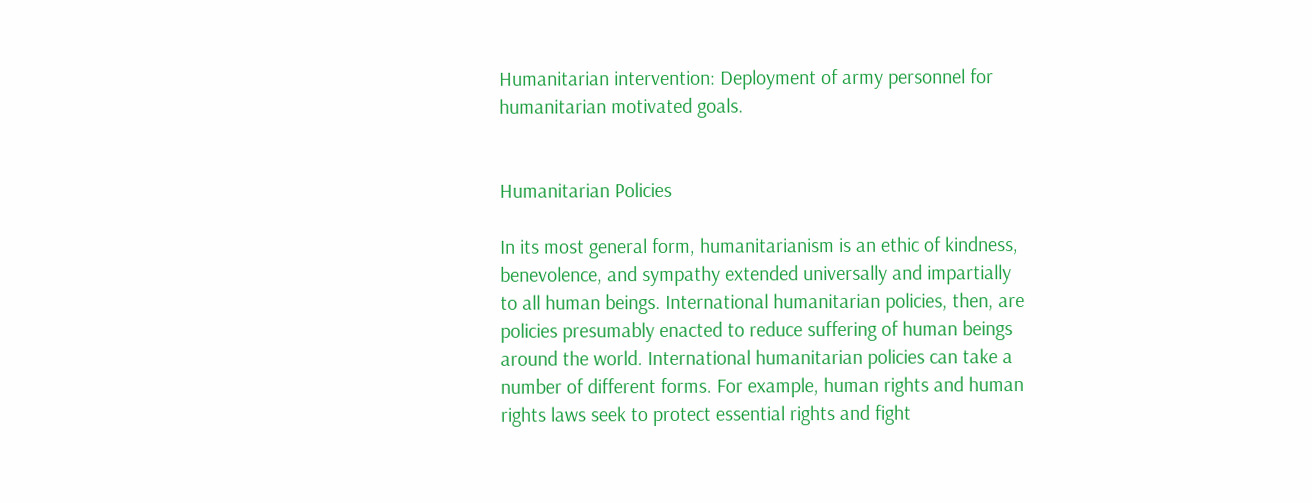Humanitarian intervention: Deployment of army personnel for humanitarian motivated goals.


Humanitarian Policies

In its most general form, humanitarianism is an ethic of kindness, benevolence, and sympathy extended universally and impartially to all human beings. International humanitarian policies, then, are policies presumably enacted to reduce suffering of human beings around the world. International humanitarian policies can take a number of different forms. For example, human rights and human rights laws seek to protect essential rights and fight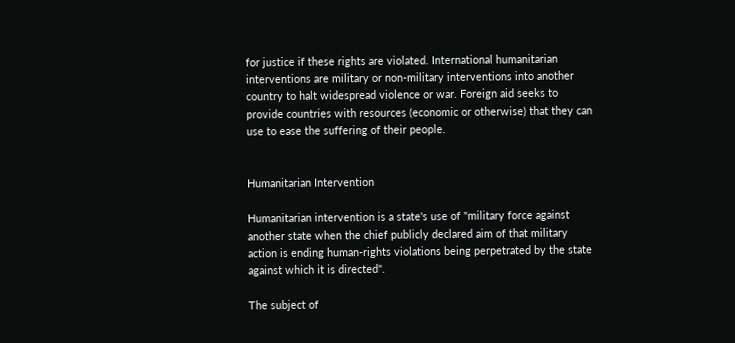for justice if these rights are violated. International humanitarian interventions are military or non-military interventions into another country to halt widespread violence or war. Foreign aid seeks to provide countries with resources (economic or otherwise) that they can use to ease the suffering of their people.


Humanitarian Intervention

Humanitarian intervention is a state's use of "military force against another state when the chief publicly declared aim of that military action is ending human-rights violations being perpetrated by the state against which it is directed".

The subject of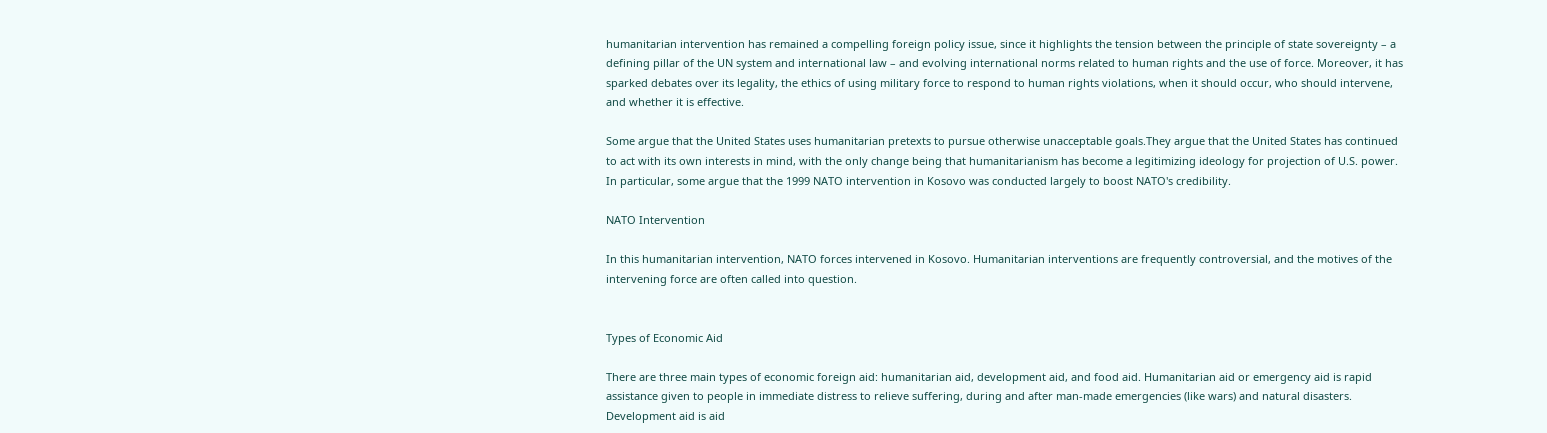humanitarian intervention has remained a compelling foreign policy issue, since it highlights the tension between the principle of state sovereignty – a defining pillar of the UN system and international law – and evolving international norms related to human rights and the use of force. Moreover, it has sparked debates over its legality, the ethics of using military force to respond to human rights violations, when it should occur, who should intervene, and whether it is effective.

Some argue that the United States uses humanitarian pretexts to pursue otherwise unacceptable goals.They argue that the United States has continued to act with its own interests in mind, with the only change being that humanitarianism has become a legitimizing ideology for projection of U.S. power. In particular, some argue that the 1999 NATO intervention in Kosovo was conducted largely to boost NATO's credibility.

NATO Intervention

In this humanitarian intervention, NATO forces intervened in Kosovo. Humanitarian interventions are frequently controversial, and the motives of the intervening force are often called into question.


Types of Economic Aid

There are three main types of economic foreign aid: humanitarian aid, development aid, and food aid. Humanitarian aid or emergency aid is rapid assistance given to people in immediate distress to relieve suffering, during and after man-made emergencies (like wars) and natural disasters. Development aid is aid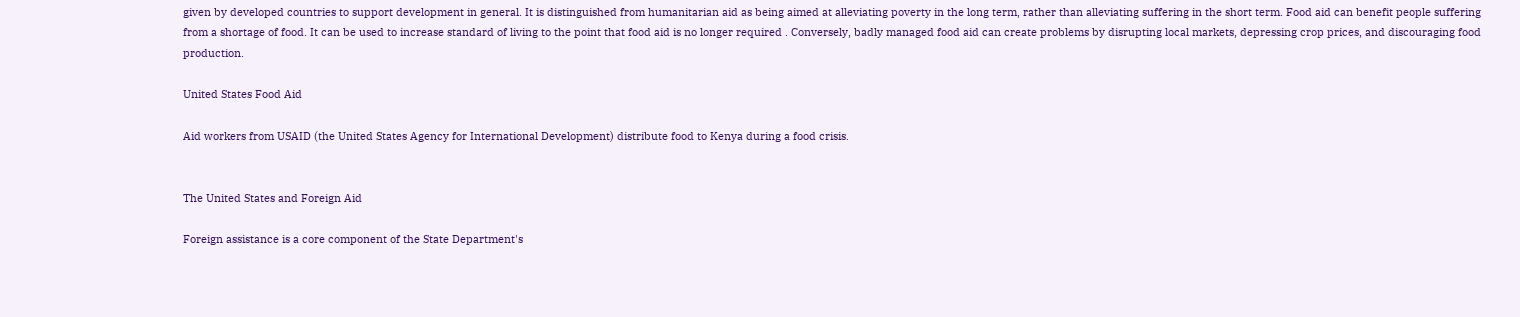given by developed countries to support development in general. It is distinguished from humanitarian aid as being aimed at alleviating poverty in the long term, rather than alleviating suffering in the short term. Food aid can benefit people suffering from a shortage of food. It can be used to increase standard of living to the point that food aid is no longer required . Conversely, badly managed food aid can create problems by disrupting local markets, depressing crop prices, and discouraging food production.

United States Food Aid

Aid workers from USAID (the United States Agency for International Development) distribute food to Kenya during a food crisis.


The United States and Foreign Aid

Foreign assistance is a core component of the State Department's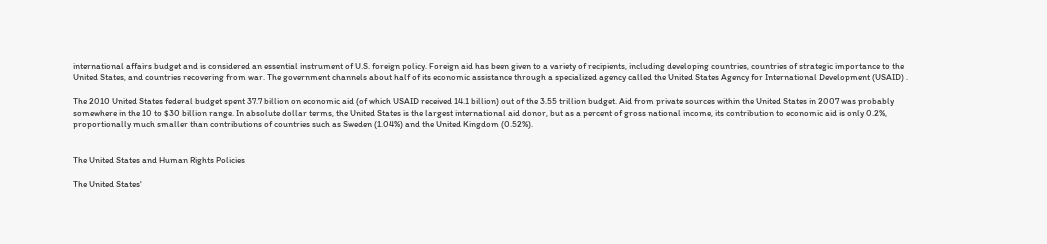international affairs budget and is considered an essential instrument of U.S. foreign policy. Foreign aid has been given to a variety of recipients, including developing countries, countries of strategic importance to the United States, and countries recovering from war. The government channels about half of its economic assistance through a specialized agency called the United States Agency for International Development (USAID) .

The 2010 United States federal budget spent 37.7 billion on economic aid (of which USAID received 14.1 billion) out of the 3.55 trillion budget. Aid from private sources within the United States in 2007 was probably somewhere in the 10 to $30 billion range. In absolute dollar terms, the United States is the largest international aid donor, but as a percent of gross national income, its contribution to economic aid is only 0.2%, proportionally much smaller than contributions of countries such as Sweden (1.04%) and the United Kingdom (0.52%).


The United States and Human Rights Policies

The United States'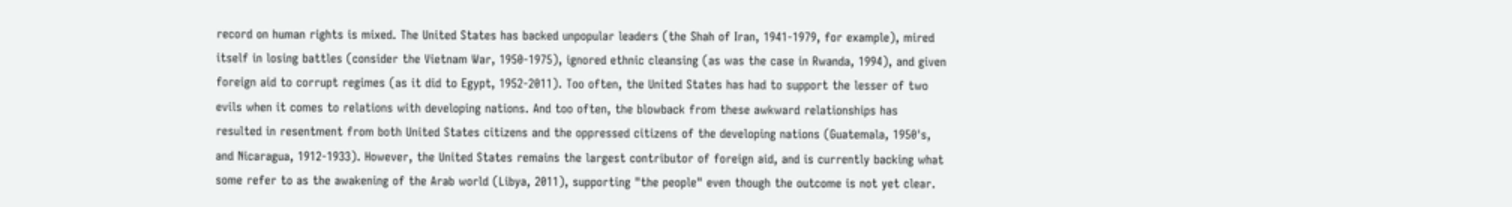record on human rights is mixed. The United States has backed unpopular leaders (the Shah of Iran, 1941-1979, for example), mired itself in losing battles (consider the Vietnam War, 1950-1975), ignored ethnic cleansing (as was the case in Rwanda, 1994), and given foreign aid to corrupt regimes (as it did to Egypt, 1952-2011). Too often, the United States has had to support the lesser of two evils when it comes to relations with developing nations. And too often, the blowback from these awkward relationships has resulted in resentment from both United States citizens and the oppressed citizens of the developing nations (Guatemala, 1950's, and Nicaragua, 1912-1933). However, the United States remains the largest contributor of foreign aid, and is currently backing what some refer to as the awakening of the Arab world (Libya, 2011), supporting "the people" even though the outcome is not yet clear.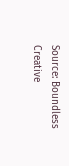Source: Boundless
Creative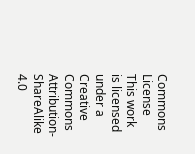Commons License This work is licensed under a Creative Commons Attribution-ShareAlike 4.0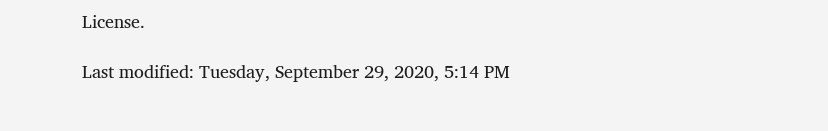License.

Last modified: Tuesday, September 29, 2020, 5:14 PM